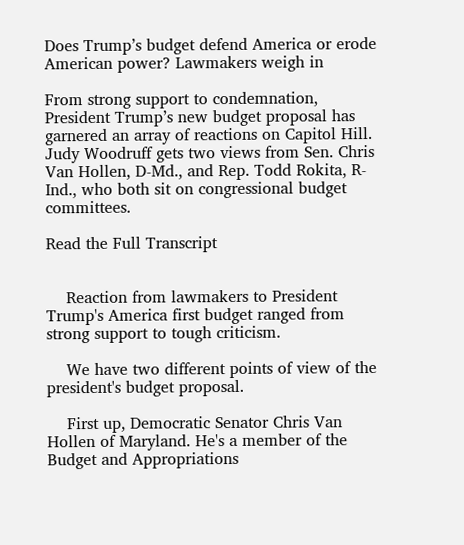Does Trump’s budget defend America or erode American power? Lawmakers weigh in

From strong support to condemnation, President Trump’s new budget proposal has garnered an array of reactions on Capitol Hill. Judy Woodruff gets two views from Sen. Chris Van Hollen, D-Md., and Rep. Todd Rokita, R-Ind., who both sit on congressional budget committees.

Read the Full Transcript


    Reaction from lawmakers to President Trump's America first budget ranged from strong support to tough criticism.

    We have two different points of view of the president's budget proposal.

    First up, Democratic Senator Chris Van Hollen of Maryland. He's a member of the Budget and Appropriations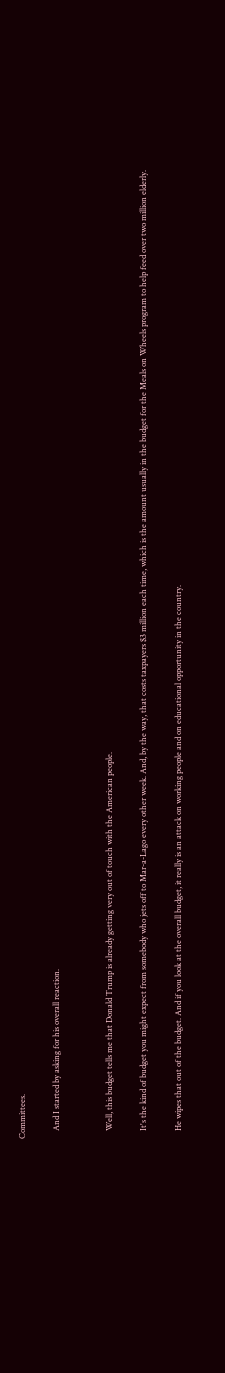Committees.

    And I started by asking for his overall reaction.


    Well, this budget tells me that Donald Trump is already getting very out of touch with the American people.

    It's the kind of budget you might expect from somebody who jets off to Mar-a-Lago every other week. And, by the way, that costs taxpayers $3 million each time, which is the amount usually in the budget for the Meals on Wheels program to help feed over two million elderly.

    He wipes that out of the budget. And if you look at the overall budget, it really is an attack on working people and on educational opportunity in the country.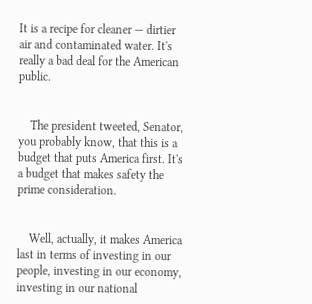It is a recipe for cleaner — dirtier air and contaminated water. It's really a bad deal for the American public.


    The president tweeted, Senator, you probably know, that this is a budget that puts America first. It's a budget that makes safety the prime consideration.


    Well, actually, it makes America last in terms of investing in our people, investing in our economy, investing in our national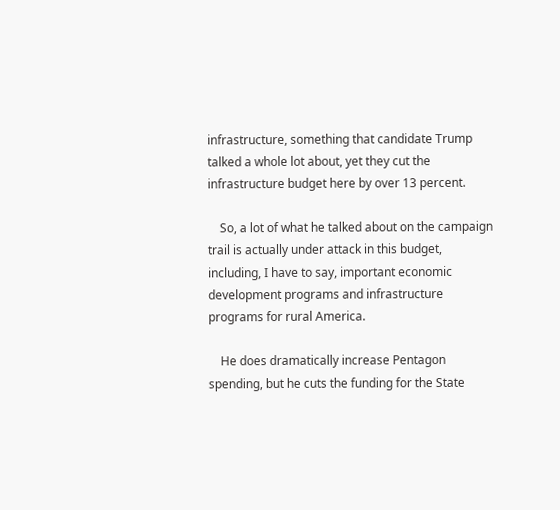infrastructure, something that candidate Trump talked a whole lot about, yet they cut the infrastructure budget here by over 13 percent.

    So, a lot of what he talked about on the campaign trail is actually under attack in this budget, including, I have to say, important economic development programs and infrastructure programs for rural America.

    He does dramatically increase Pentagon spending, but he cuts the funding for the State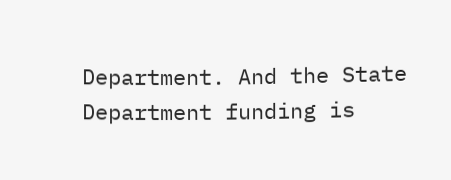Department. And the State Department funding is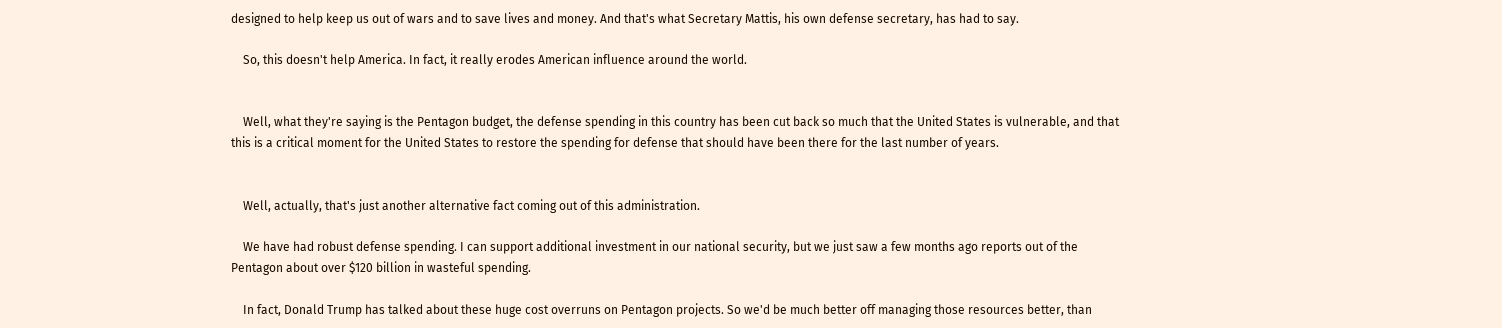designed to help keep us out of wars and to save lives and money. And that's what Secretary Mattis, his own defense secretary, has had to say.

    So, this doesn't help America. In fact, it really erodes American influence around the world.


    Well, what they're saying is the Pentagon budget, the defense spending in this country has been cut back so much that the United States is vulnerable, and that this is a critical moment for the United States to restore the spending for defense that should have been there for the last number of years.


    Well, actually, that's just another alternative fact coming out of this administration.

    We have had robust defense spending. I can support additional investment in our national security, but we just saw a few months ago reports out of the Pentagon about over $120 billion in wasteful spending.

    In fact, Donald Trump has talked about these huge cost overruns on Pentagon projects. So we'd be much better off managing those resources better, than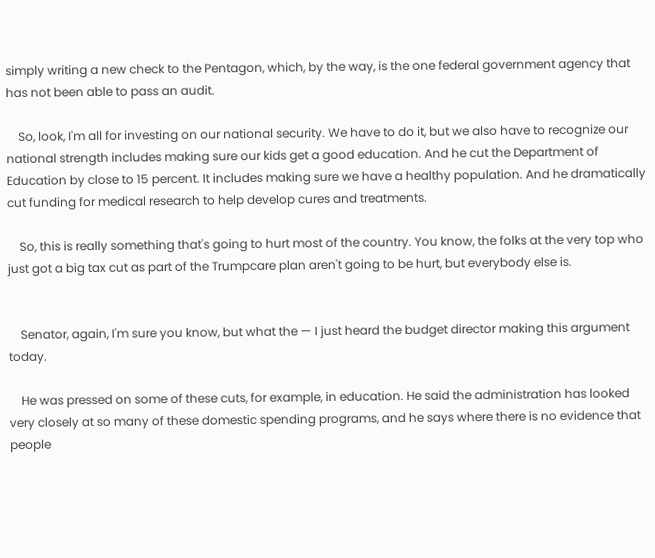simply writing a new check to the Pentagon, which, by the way, is the one federal government agency that has not been able to pass an audit.

    So, look, I'm all for investing on our national security. We have to do it, but we also have to recognize our national strength includes making sure our kids get a good education. And he cut the Department of Education by close to 15 percent. It includes making sure we have a healthy population. And he dramatically cut funding for medical research to help develop cures and treatments.

    So, this is really something that's going to hurt most of the country. You know, the folks at the very top who just got a big tax cut as part of the Trumpcare plan aren't going to be hurt, but everybody else is.


    Senator, again, I'm sure you know, but what the — I just heard the budget director making this argument today.

    He was pressed on some of these cuts, for example, in education. He said the administration has looked very closely at so many of these domestic spending programs, and he says where there is no evidence that people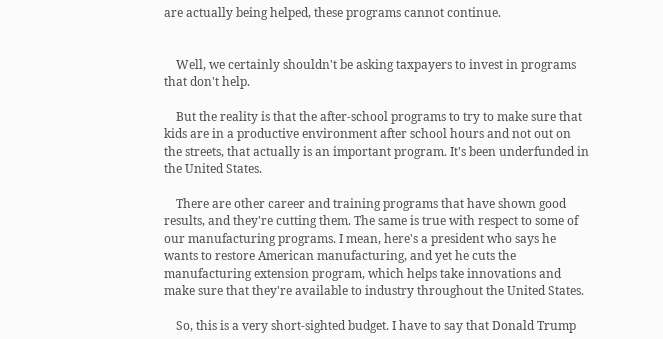are actually being helped, these programs cannot continue.


    Well, we certainly shouldn't be asking taxpayers to invest in programs that don't help.

    But the reality is that the after-school programs to try to make sure that kids are in a productive environment after school hours and not out on the streets, that actually is an important program. It's been underfunded in the United States.

    There are other career and training programs that have shown good results, and they're cutting them. The same is true with respect to some of our manufacturing programs. I mean, here's a president who says he wants to restore American manufacturing, and yet he cuts the manufacturing extension program, which helps take innovations and make sure that they're available to industry throughout the United States.

    So, this is a very short-sighted budget. I have to say that Donald Trump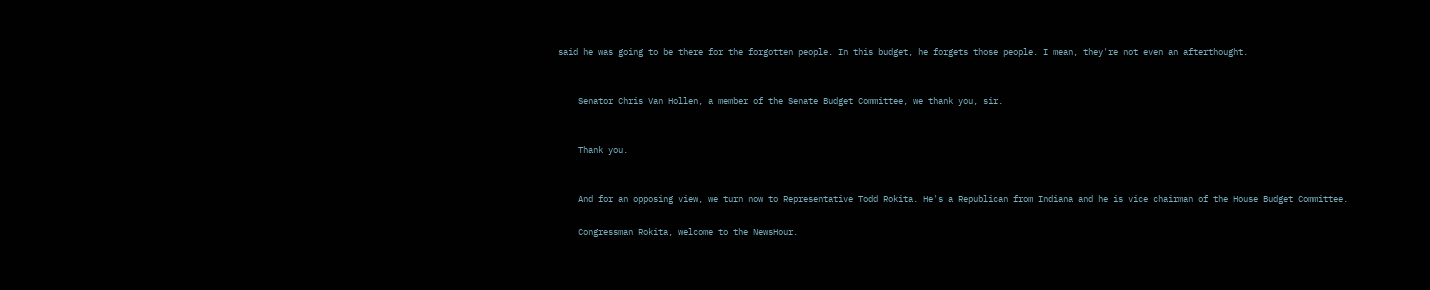said he was going to be there for the forgotten people. In this budget, he forgets those people. I mean, they're not even an afterthought.


    Senator Chris Van Hollen, a member of the Senate Budget Committee, we thank you, sir.


    Thank you.


    And for an opposing view, we turn now to Representative Todd Rokita. He's a Republican from Indiana and he is vice chairman of the House Budget Committee.

    Congressman Rokita, welcome to the NewsHour.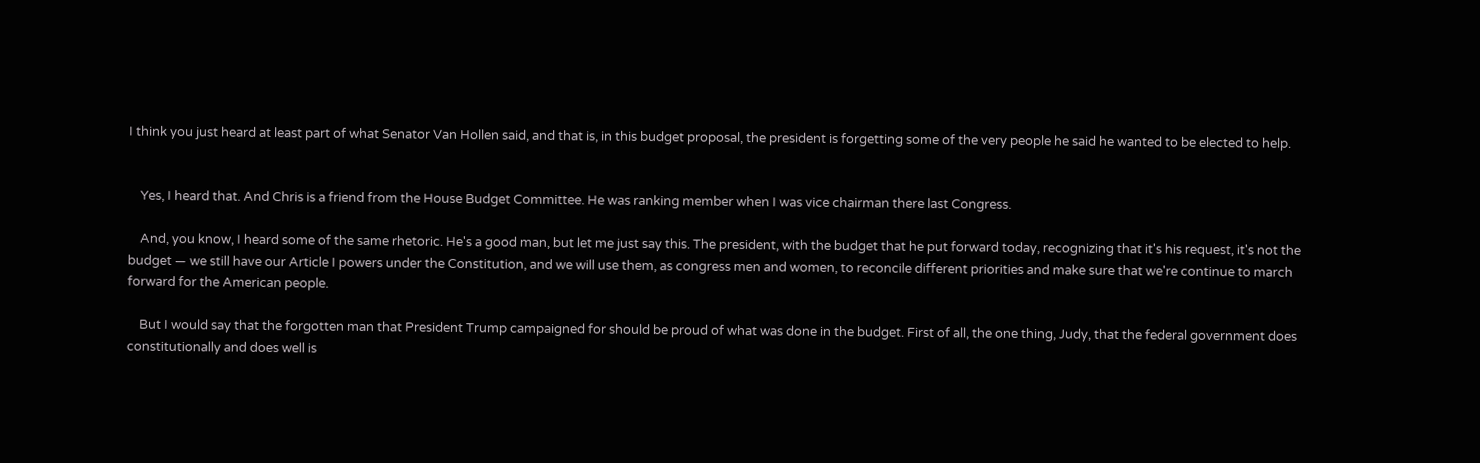I think you just heard at least part of what Senator Van Hollen said, and that is, in this budget proposal, the president is forgetting some of the very people he said he wanted to be elected to help.


    Yes, I heard that. And Chris is a friend from the House Budget Committee. He was ranking member when I was vice chairman there last Congress.

    And, you know, I heard some of the same rhetoric. He's a good man, but let me just say this. The president, with the budget that he put forward today, recognizing that it's his request, it's not the budget — we still have our Article I powers under the Constitution, and we will use them, as congress men and women, to reconcile different priorities and make sure that we're continue to march forward for the American people.

    But I would say that the forgotten man that President Trump campaigned for should be proud of what was done in the budget. First of all, the one thing, Judy, that the federal government does constitutionally and does well is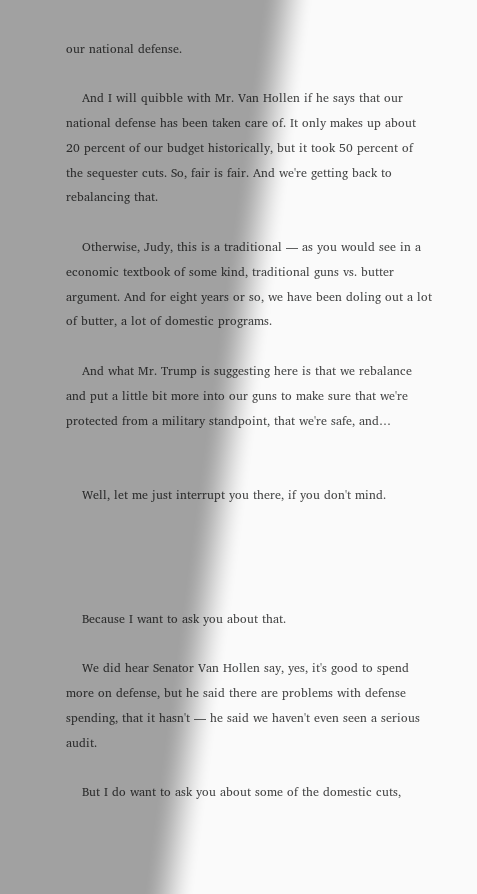our national defense.

    And I will quibble with Mr. Van Hollen if he says that our national defense has been taken care of. It only makes up about 20 percent of our budget historically, but it took 50 percent of the sequester cuts. So, fair is fair. And we're getting back to rebalancing that.

    Otherwise, Judy, this is a traditional — as you would see in a economic textbook of some kind, traditional guns vs. butter argument. And for eight years or so, we have been doling out a lot of butter, a lot of domestic programs.

    And what Mr. Trump is suggesting here is that we rebalance and put a little bit more into our guns to make sure that we're protected from a military standpoint, that we're safe, and…


    Well, let me just interrupt you there, if you don't mind.




    Because I want to ask you about that.

    We did hear Senator Van Hollen say, yes, it's good to spend more on defense, but he said there are problems with defense spending, that it hasn't — he said we haven't even seen a serious audit.

    But I do want to ask you about some of the domestic cuts,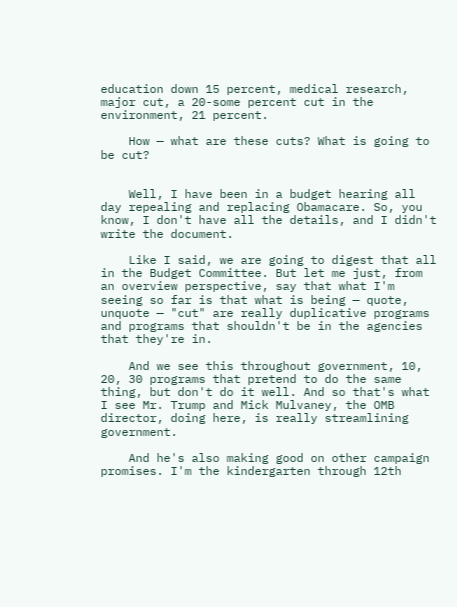education down 15 percent, medical research, major cut, a 20-some percent cut in the environment, 21 percent.

    How — what are these cuts? What is going to be cut?


    Well, I have been in a budget hearing all day repealing and replacing Obamacare. So, you know, I don't have all the details, and I didn't write the document.

    Like I said, we are going to digest that all in the Budget Committee. But let me just, from an overview perspective, say that what I'm seeing so far is that what is being — quote, unquote — "cut" are really duplicative programs and programs that shouldn't be in the agencies that they're in.

    And we see this throughout government, 10, 20, 30 programs that pretend to do the same thing, but don't do it well. And so that's what I see Mr. Trump and Mick Mulvaney, the OMB director, doing here, is really streamlining government.

    And he's also making good on other campaign promises. I'm the kindergarten through 12th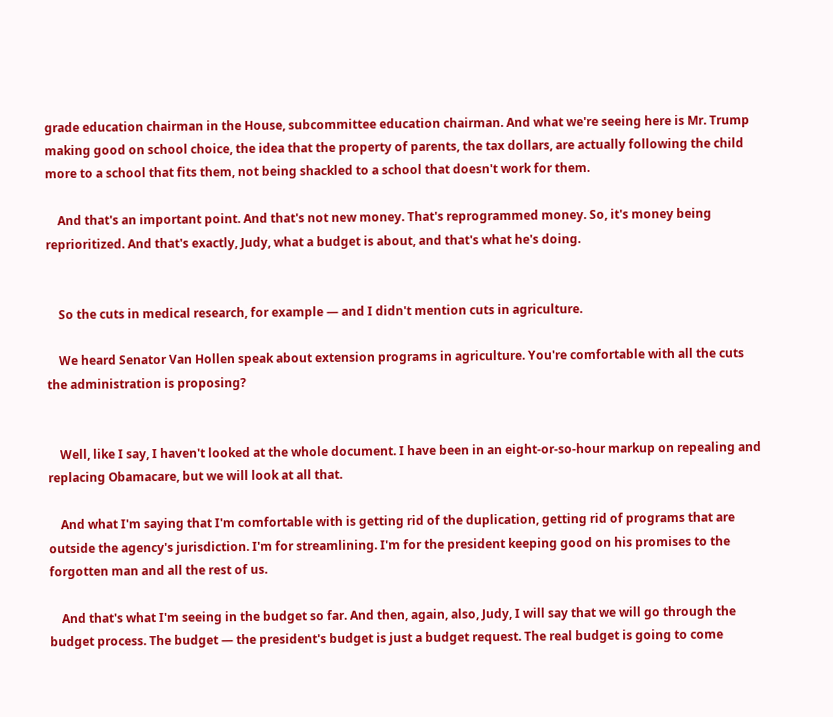grade education chairman in the House, subcommittee education chairman. And what we're seeing here is Mr. Trump making good on school choice, the idea that the property of parents, the tax dollars, are actually following the child more to a school that fits them, not being shackled to a school that doesn't work for them.

    And that's an important point. And that's not new money. That's reprogrammed money. So, it's money being reprioritized. And that's exactly, Judy, what a budget is about, and that's what he's doing.


    So the cuts in medical research, for example — and I didn't mention cuts in agriculture.

    We heard Senator Van Hollen speak about extension programs in agriculture. You're comfortable with all the cuts the administration is proposing?


    Well, like I say, I haven't looked at the whole document. I have been in an eight-or-so-hour markup on repealing and replacing Obamacare, but we will look at all that.

    And what I'm saying that I'm comfortable with is getting rid of the duplication, getting rid of programs that are outside the agency's jurisdiction. I'm for streamlining. I'm for the president keeping good on his promises to the forgotten man and all the rest of us.

    And that's what I'm seeing in the budget so far. And then, again, also, Judy, I will say that we will go through the budget process. The budget — the president's budget is just a budget request. The real budget is going to come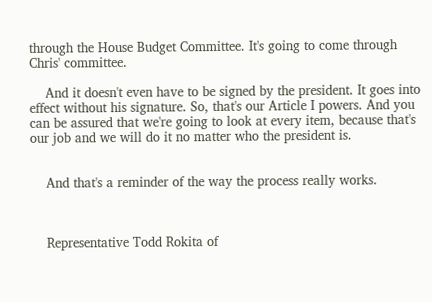through the House Budget Committee. It's going to come through Chris' committee.

    And it doesn't even have to be signed by the president. It goes into effect without his signature. So, that's our Article I powers. And you can be assured that we're going to look at every item, because that's our job and we will do it no matter who the president is.


    And that's a reminder of the way the process really works.



    Representative Todd Rokita of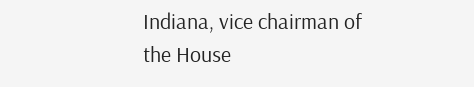Indiana, vice chairman of the House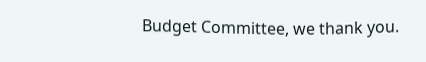Budget Committee, we thank you.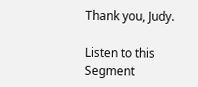Thank you, Judy.

Listen to this Segment